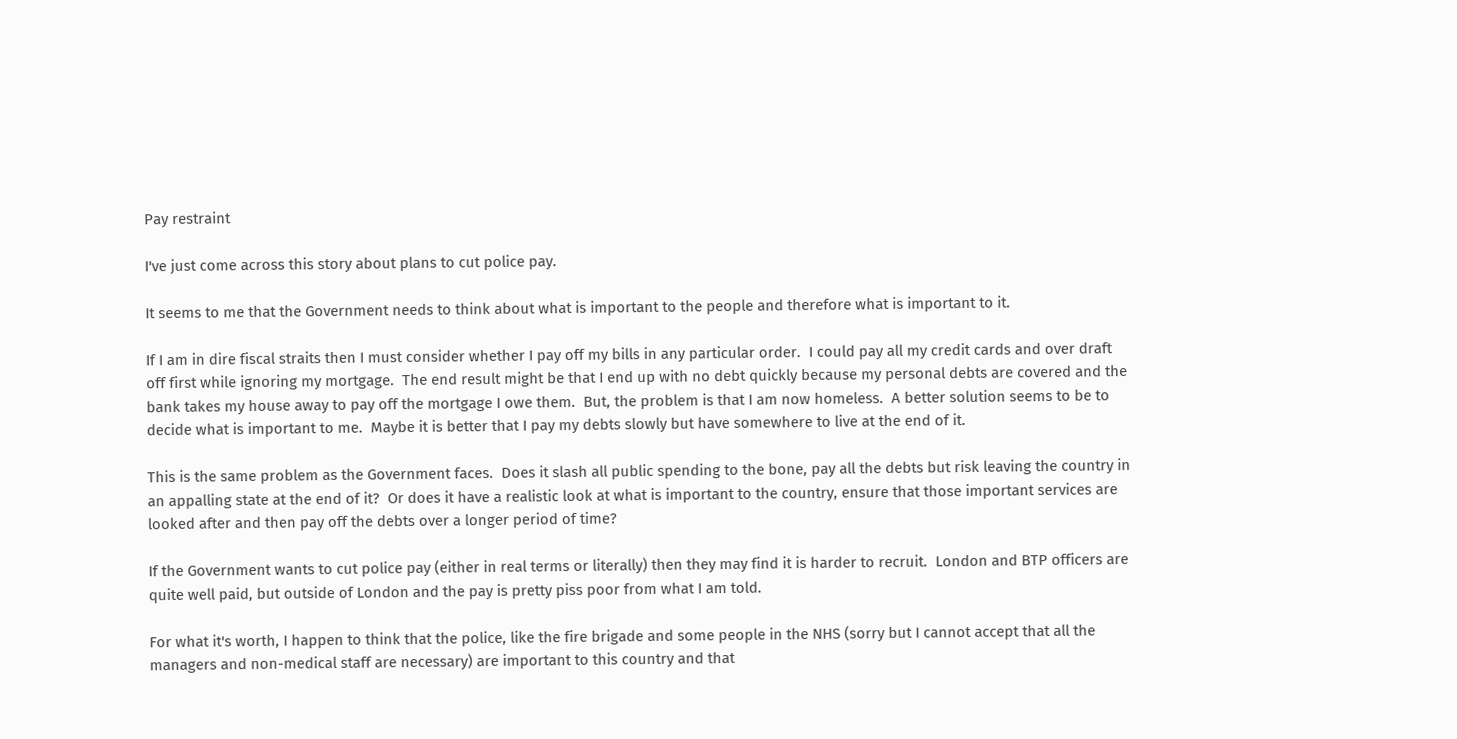Pay restraint

I've just come across this story about plans to cut police pay.

It seems to me that the Government needs to think about what is important to the people and therefore what is important to it.

If I am in dire fiscal straits then I must consider whether I pay off my bills in any particular order.  I could pay all my credit cards and over draft off first while ignoring my mortgage.  The end result might be that I end up with no debt quickly because my personal debts are covered and the bank takes my house away to pay off the mortgage I owe them.  But, the problem is that I am now homeless.  A better solution seems to be to decide what is important to me.  Maybe it is better that I pay my debts slowly but have somewhere to live at the end of it.

This is the same problem as the Government faces.  Does it slash all public spending to the bone, pay all the debts but risk leaving the country in an appalling state at the end of it?  Or does it have a realistic look at what is important to the country, ensure that those important services are looked after and then pay off the debts over a longer period of time?

If the Government wants to cut police pay (either in real terms or literally) then they may find it is harder to recruit.  London and BTP officers are quite well paid, but outside of London and the pay is pretty piss poor from what I am told.

For what it's worth, I happen to think that the police, like the fire brigade and some people in the NHS (sorry but I cannot accept that all the managers and non-medical staff are necessary) are important to this country and that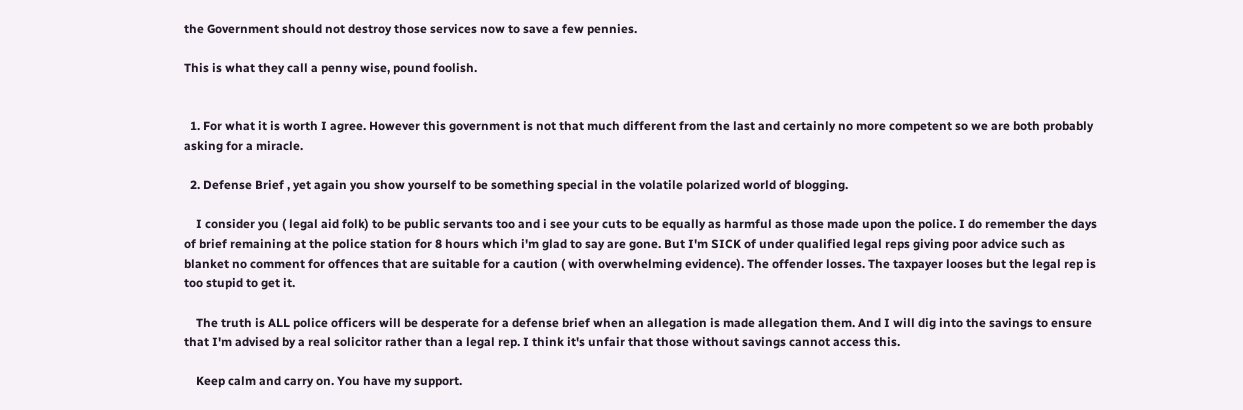the Government should not destroy those services now to save a few pennies.

This is what they call a penny wise, pound foolish.


  1. For what it is worth I agree. However this government is not that much different from the last and certainly no more competent so we are both probably asking for a miracle.

  2. Defense Brief , yet again you show yourself to be something special in the volatile polarized world of blogging.

    I consider you ( legal aid folk) to be public servants too and i see your cuts to be equally as harmful as those made upon the police. I do remember the days of brief remaining at the police station for 8 hours which i'm glad to say are gone. But I'm SICK of under qualified legal reps giving poor advice such as blanket no comment for offences that are suitable for a caution ( with overwhelming evidence). The offender losses. The taxpayer looses but the legal rep is too stupid to get it.

    The truth is ALL police officers will be desperate for a defense brief when an allegation is made allegation them. And I will dig into the savings to ensure that I'm advised by a real solicitor rather than a legal rep. I think it's unfair that those without savings cannot access this.

    Keep calm and carry on. You have my support.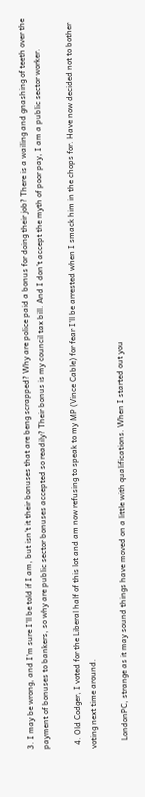3. I may be wrong, and I'm sure I'll be told if I am, but isn't it their bonuses that are beng scrapped? Why are police paid a bonus for doing their job? There is a wailing and gnashing of teeth over the payment of bonuses to bankers, so why are public sector bonuses accepted so readily? Their bonus is my council tax bill. And I don't accept the myth of poor pay, I am a public sector worker.

  4. Old Codger, I voted for the Liberal half of this lot and am now refusing to speak to my MP (Vince Cable) for fear I'll be arrested when I smack him in the chops for. Have now decided not to bother voting next time around.

    LondonPC, strange as it may sound things have moved on a little with qualifications. When I started out you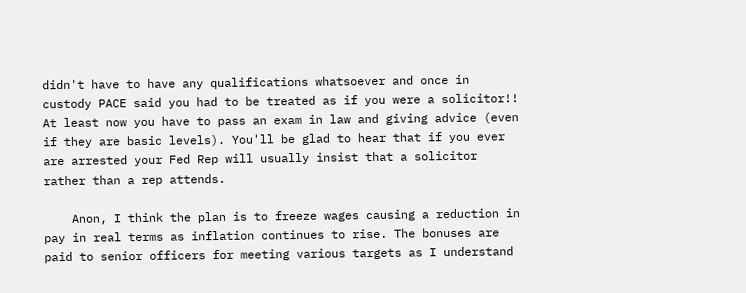didn't have to have any qualifications whatsoever and once in custody PACE said you had to be treated as if you were a solicitor!! At least now you have to pass an exam in law and giving advice (even if they are basic levels). You'll be glad to hear that if you ever are arrested your Fed Rep will usually insist that a solicitor rather than a rep attends.

    Anon, I think the plan is to freeze wages causing a reduction in pay in real terms as inflation continues to rise. The bonuses are paid to senior officers for meeting various targets as I understand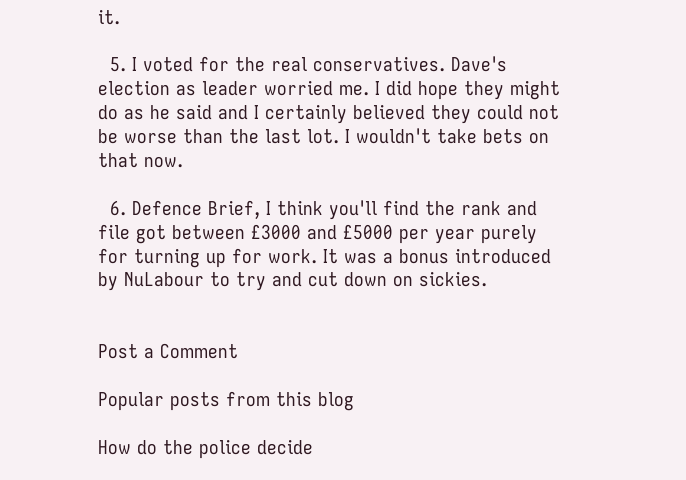it.

  5. I voted for the real conservatives. Dave's election as leader worried me. I did hope they might do as he said and I certainly believed they could not be worse than the last lot. I wouldn't take bets on that now.

  6. Defence Brief, I think you'll find the rank and file got between £3000 and £5000 per year purely for turning up for work. It was a bonus introduced by NuLabour to try and cut down on sickies.


Post a Comment

Popular posts from this blog

How do the police decide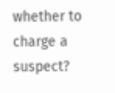whether to charge a suspect?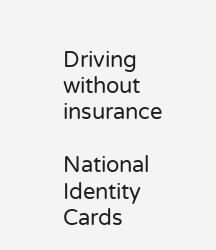Driving without insurance

National Identity Cards